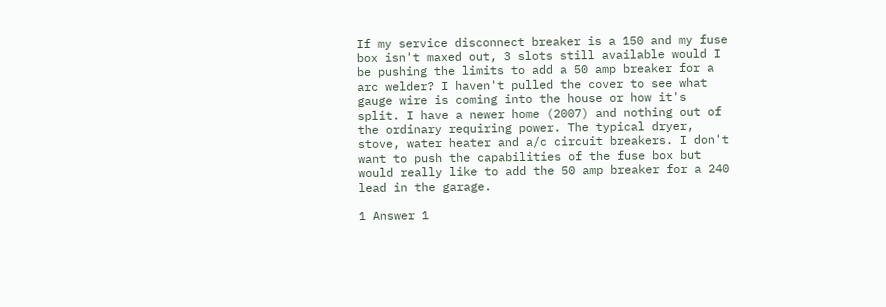If my service disconnect breaker is a 150 and my fuse box isn't maxed out, 3 slots still available would I be pushing the limits to add a 50 amp breaker for a arc welder? I haven't pulled the cover to see what gauge wire is coming into the house or how it's split. I have a newer home (2007) and nothing out of the ordinary requiring power. The typical dryer, stove, water heater and a/c circuit breakers. I don't want to push the capabilities of the fuse box but would really like to add the 50 amp breaker for a 240 lead in the garage.

1 Answer 1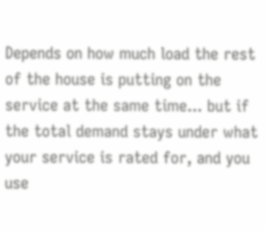Depends on how much load the rest of the house is putting on the service at the same time... but if the total demand stays under what your service is rated for, and you use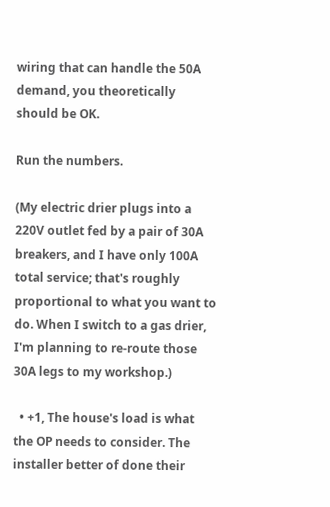wiring that can handle the 50A demand, you theoretically should be OK.

Run the numbers.

(My electric drier plugs into a 220V outlet fed by a pair of 30A breakers, and I have only 100A total service; that's roughly proportional to what you want to do. When I switch to a gas drier, I'm planning to re-route those 30A legs to my workshop.)

  • +1, The house's load is what the OP needs to consider. The installer better of done their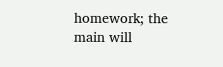homework; the main will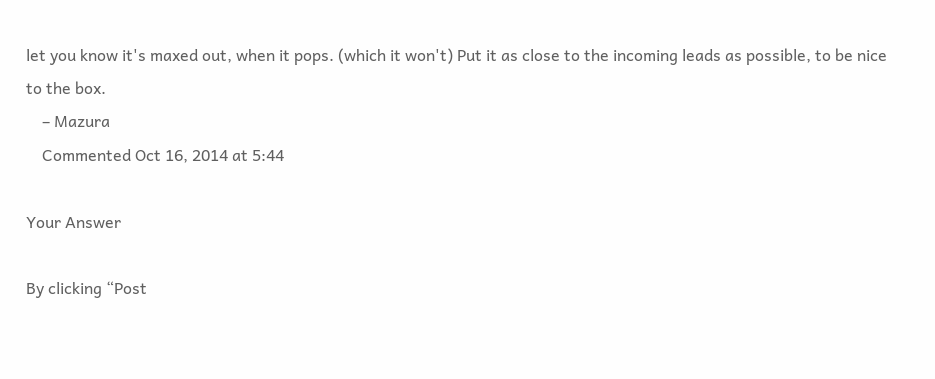let you know it's maxed out, when it pops. (which it won't) Put it as close to the incoming leads as possible, to be nice to the box.
    – Mazura
    Commented Oct 16, 2014 at 5:44

Your Answer

By clicking “Post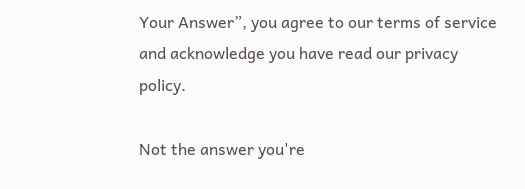Your Answer”, you agree to our terms of service and acknowledge you have read our privacy policy.

Not the answer you're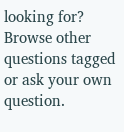looking for? Browse other questions tagged or ask your own question.